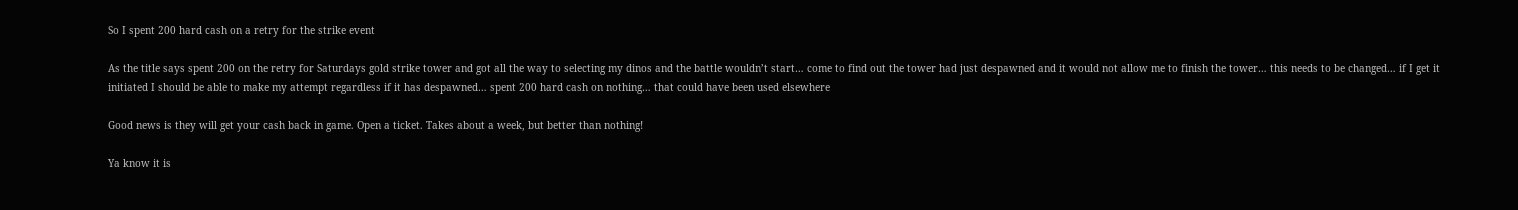So I spent 200 hard cash on a retry for the strike event

As the title says spent 200 on the retry for Saturdays gold strike tower and got all the way to selecting my dinos and the battle wouldn’t start… come to find out the tower had just despawned and it would not allow me to finish the tower… this needs to be changed… if I get it initiated I should be able to make my attempt regardless if it has despawned… spent 200 hard cash on nothing… that could have been used elsewhere

Good news is they will get your cash back in game. Open a ticket. Takes about a week, but better than nothing!

Ya know it is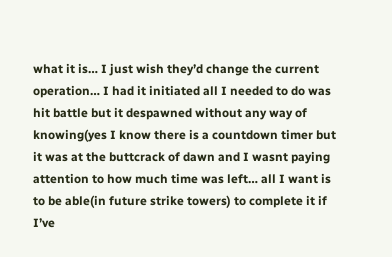what it is… I just wish they’d change the current operation… I had it initiated all I needed to do was hit battle but it despawned without any way of knowing(yes I know there is a countdown timer but it was at the buttcrack of dawn and I wasnt paying attention to how much time was left… all I want is to be able(in future strike towers) to complete it if I’ve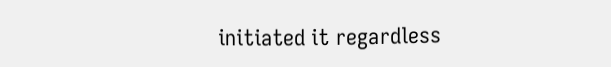initiated it regardless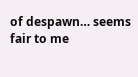of despawn… seems fair to me